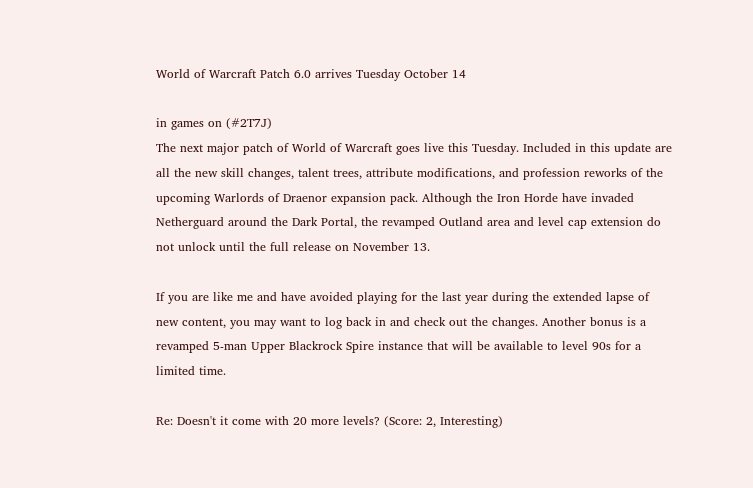World of Warcraft Patch 6.0 arrives Tuesday October 14

in games on (#2T7J)
The next major patch of World of Warcraft goes live this Tuesday. Included in this update are all the new skill changes, talent trees, attribute modifications, and profession reworks of the upcoming Warlords of Draenor expansion pack. Although the Iron Horde have invaded Netherguard around the Dark Portal, the revamped Outland area and level cap extension do not unlock until the full release on November 13.

If you are like me and have avoided playing for the last year during the extended lapse of new content, you may want to log back in and check out the changes. Another bonus is a revamped 5-man Upper Blackrock Spire instance that will be available to level 90s for a limited time.

Re: Doesn't it come with 20 more levels? (Score: 2, Interesting)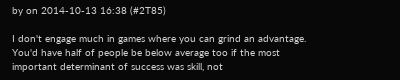by on 2014-10-13 16:38 (#2T85)

I don't engage much in games where you can grind an advantage. You'd have half of people be below average too if the most important determinant of success was skill, not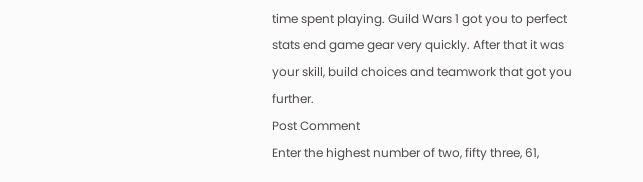time spent playing. Guild Wars 1 got you to perfect stats end game gear very quickly. After that it was your skill, build choices and teamwork that got you further.
Post Comment
Enter the highest number of two, fifty three, 61,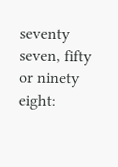seventy seven, fifty or ninety eight: